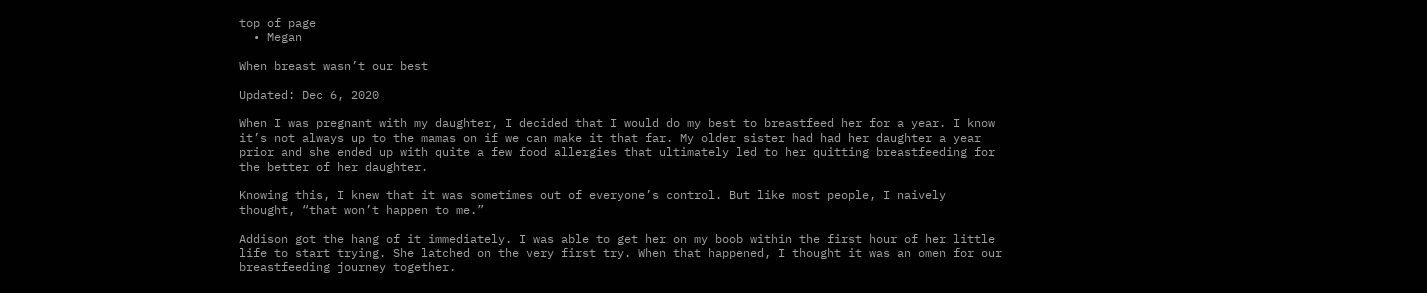top of page
  • Megan

When breast wasn’t our best

Updated: Dec 6, 2020

When I was pregnant with my daughter, I decided that I would do my best to breastfeed her for a year. I know it’s not always up to the mamas on if we can make it that far. My older sister had had her daughter a year prior and she ended up with quite a few food allergies that ultimately led to her quitting breastfeeding for the better of her daughter.

Knowing this, I knew that it was sometimes out of everyone’s control. But like most people, I naively thought, “that won’t happen to me.”

Addison got the hang of it immediately. I was able to get her on my boob within the first hour of her little life to start trying. She latched on the very first try. When that happened, I thought it was an omen for our breastfeeding journey together.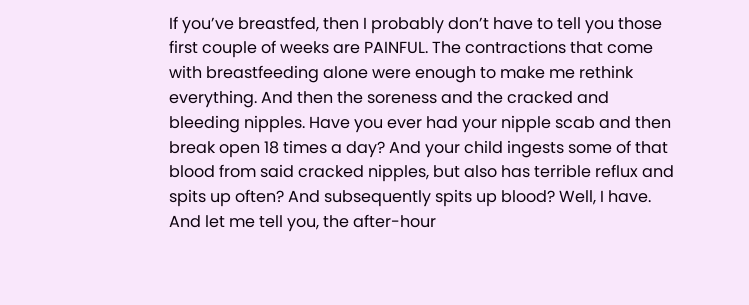If you’ve breastfed, then I probably don’t have to tell you those first couple of weeks are PAINFUL. The contractions that come with breastfeeding alone were enough to make me rethink everything. And then the soreness and the cracked and bleeding nipples. Have you ever had your nipple scab and then break open 18 times a day? And your child ingests some of that blood from said cracked nipples, but also has terrible reflux and spits up often? And subsequently spits up blood? Well, I have. And let me tell you, the after-hour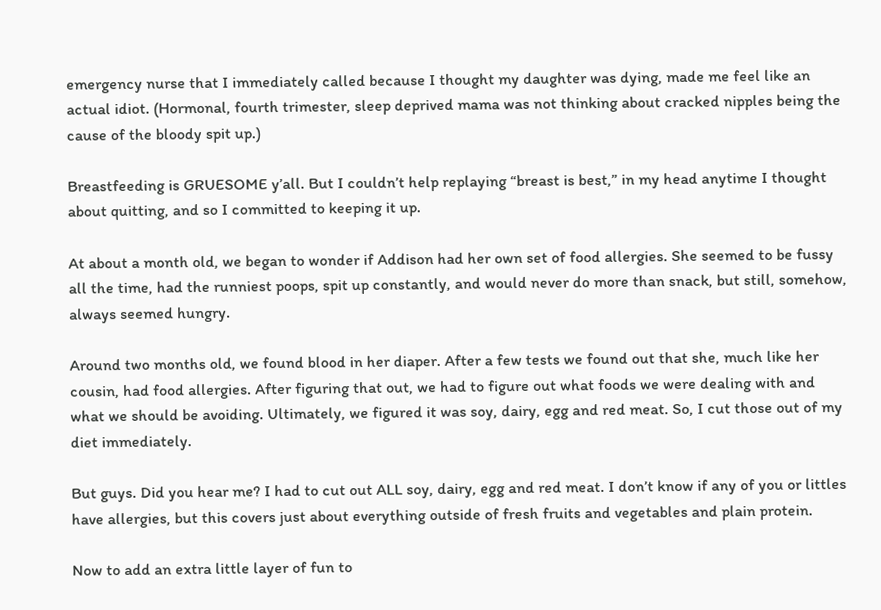emergency nurse that I immediately called because I thought my daughter was dying, made me feel like an actual idiot. (Hormonal, fourth trimester, sleep deprived mama was not thinking about cracked nipples being the cause of the bloody spit up.)

Breastfeeding is GRUESOME y’all. But I couldn’t help replaying “breast is best,” in my head anytime I thought about quitting, and so I committed to keeping it up.

At about a month old, we began to wonder if Addison had her own set of food allergies. She seemed to be fussy all the time, had the runniest poops, spit up constantly, and would never do more than snack, but still, somehow, always seemed hungry.

Around two months old, we found blood in her diaper. After a few tests we found out that she, much like her cousin, had food allergies. After figuring that out, we had to figure out what foods we were dealing with and what we should be avoiding. Ultimately, we figured it was soy, dairy, egg and red meat. So, I cut those out of my diet immediately.

But guys. Did you hear me? I had to cut out ALL soy, dairy, egg and red meat. I don’t know if any of you or littles have allergies, but this covers just about everything outside of fresh fruits and vegetables and plain protein.

Now to add an extra little layer of fun to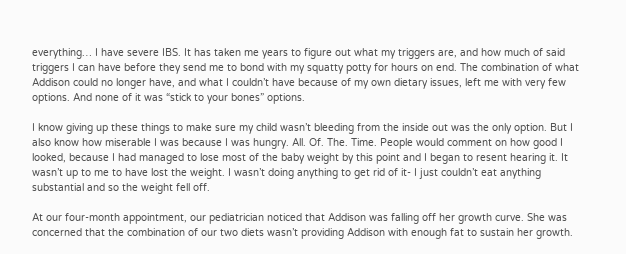everything… I have severe IBS. It has taken me years to figure out what my triggers are, and how much of said triggers I can have before they send me to bond with my squatty potty for hours on end. The combination of what Addison could no longer have, and what I couldn’t have because of my own dietary issues, left me with very few options. And none of it was “stick to your bones” options.

I know giving up these things to make sure my child wasn’t bleeding from the inside out was the only option. But I also know how miserable I was because I was hungry. All. Of. The. Time. People would comment on how good I looked, because I had managed to lose most of the baby weight by this point and I began to resent hearing it. It wasn’t up to me to have lost the weight. I wasn’t doing anything to get rid of it- I just couldn’t eat anything substantial and so the weight fell off.

At our four-month appointment, our pediatrician noticed that Addison was falling off her growth curve. She was concerned that the combination of our two diets wasn’t providing Addison with enough fat to sustain her growth.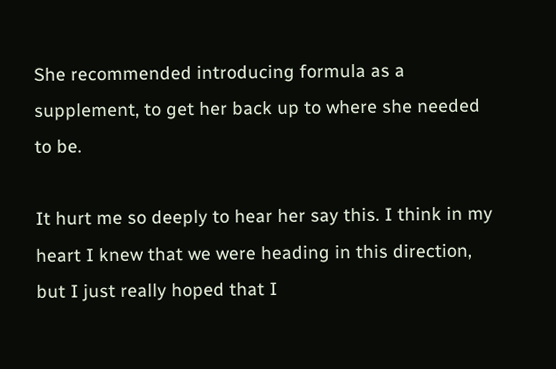She recommended introducing formula as a supplement, to get her back up to where she needed to be.

It hurt me so deeply to hear her say this. I think in my heart I knew that we were heading in this direction, but I just really hoped that I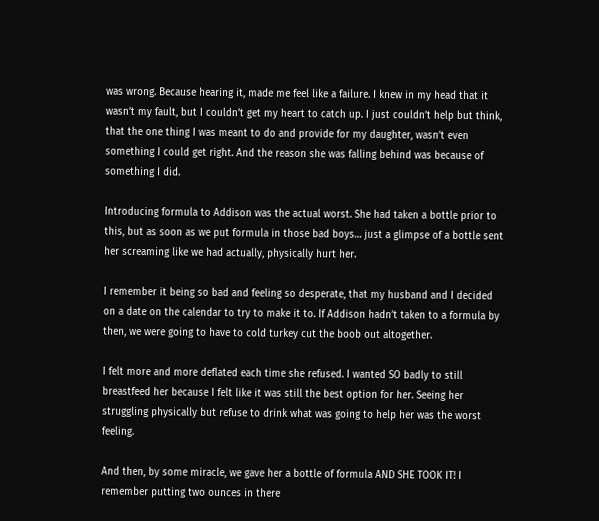was wrong. Because hearing it, made me feel like a failure. I knew in my head that it wasn’t my fault, but I couldn’t get my heart to catch up. I just couldn’t help but think, that the one thing I was meant to do and provide for my daughter, wasn’t even something I could get right. And the reason she was falling behind was because of something I did.

Introducing formula to Addison was the actual worst. She had taken a bottle prior to this, but as soon as we put formula in those bad boys… just a glimpse of a bottle sent her screaming like we had actually, physically hurt her.

I remember it being so bad and feeling so desperate, that my husband and I decided on a date on the calendar to try to make it to. If Addison hadn’t taken to a formula by then, we were going to have to cold turkey cut the boob out altogether.

I felt more and more deflated each time she refused. I wanted SO badly to still breastfeed her because I felt like it was still the best option for her. Seeing her struggling physically but refuse to drink what was going to help her was the worst feeling.

And then, by some miracle, we gave her a bottle of formula AND SHE TOOK IT! I remember putting two ounces in there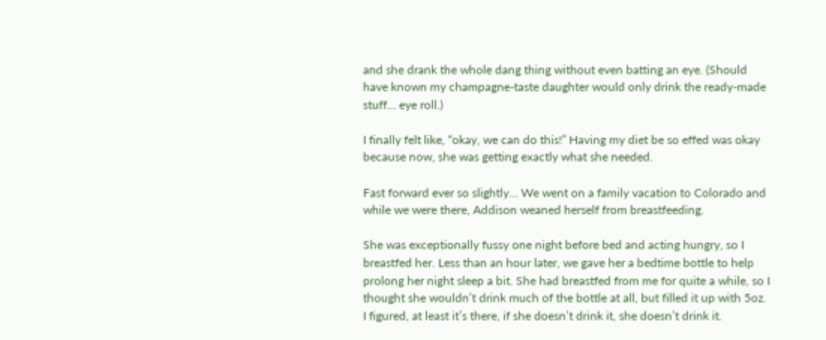and she drank the whole dang thing without even batting an eye. (Should have known my champagne-taste daughter would only drink the ready-made stuff… eye roll.)

I finally felt like, “okay, we can do this!” Having my diet be so effed was okay because now, she was getting exactly what she needed.

Fast forward ever so slightly… We went on a family vacation to Colorado and while we were there, Addison weaned herself from breastfeeding.

She was exceptionally fussy one night before bed and acting hungry, so I breastfed her. Less than an hour later, we gave her a bedtime bottle to help prolong her night sleep a bit. She had breastfed from me for quite a while, so I thought she wouldn’t drink much of the bottle at all, but filled it up with 5oz. I figured, at least it’s there, if she doesn’t drink it, she doesn’t drink it.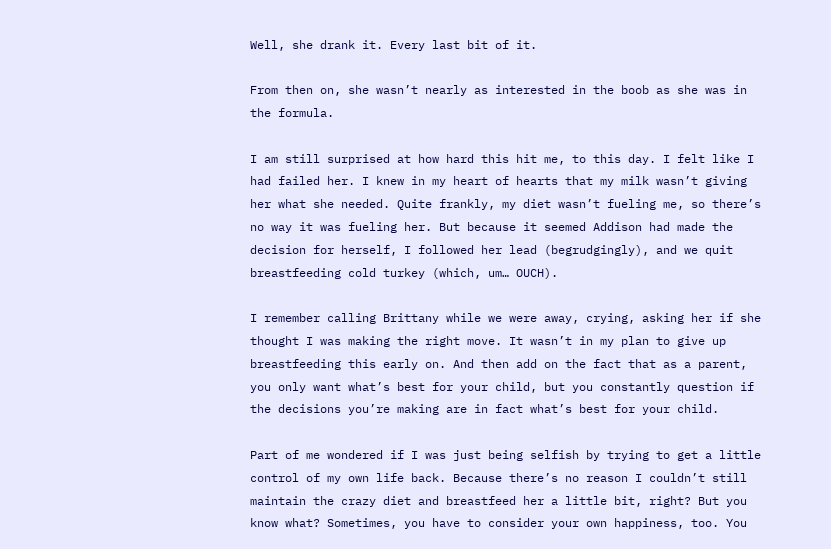Well, she drank it. Every last bit of it.

From then on, she wasn’t nearly as interested in the boob as she was in the formula.

I am still surprised at how hard this hit me, to this day. I felt like I had failed her. I knew in my heart of hearts that my milk wasn’t giving her what she needed. Quite frankly, my diet wasn’t fueling me, so there’s no way it was fueling her. But because it seemed Addison had made the decision for herself, I followed her lead (begrudgingly), and we quit breastfeeding cold turkey (which, um… OUCH).

I remember calling Brittany while we were away, crying, asking her if she thought I was making the right move. It wasn’t in my plan to give up breastfeeding this early on. And then add on the fact that as a parent, you only want what’s best for your child, but you constantly question if the decisions you’re making are in fact what’s best for your child.

Part of me wondered if I was just being selfish by trying to get a little control of my own life back. Because there’s no reason I couldn’t still maintain the crazy diet and breastfeed her a little bit, right? But you know what? Sometimes, you have to consider your own happiness, too. You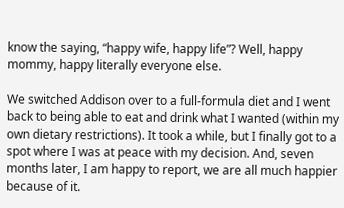know the saying, “happy wife, happy life”? Well, happy mommy, happy literally everyone else.

We switched Addison over to a full-formula diet and I went back to being able to eat and drink what I wanted (within my own dietary restrictions). It took a while, but I finally got to a spot where I was at peace with my decision. And, seven months later, I am happy to report, we are all much happier because of it.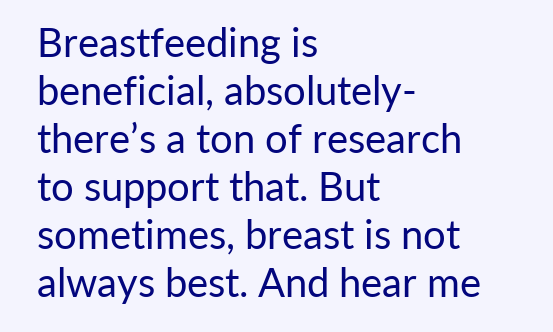Breastfeeding is beneficial, absolutely- there’s a ton of research to support that. But sometimes, breast is not always best. And hear me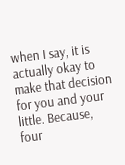when I say, it is actually okay to make that decision for you and your little. Because, four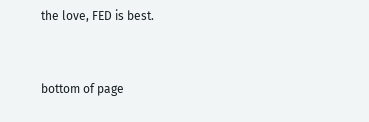the love, FED is best.


bottom of page